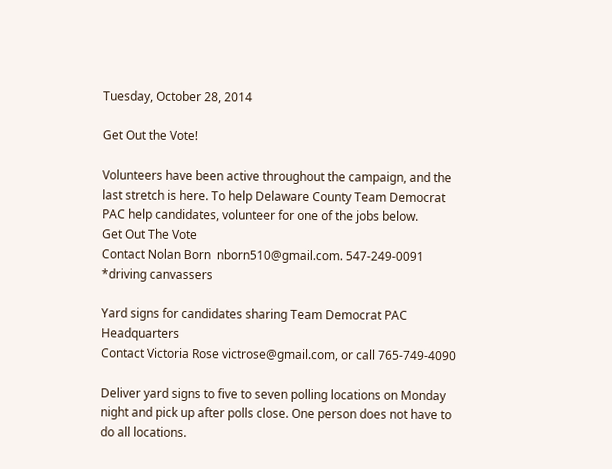Tuesday, October 28, 2014

Get Out the Vote!

Volunteers have been active throughout the campaign, and the last stretch is here. To help Delaware County Team Democrat PAC help candidates, volunteer for one of the jobs below.
Get Out The Vote
Contact Nolan Born  nborn510@gmail.com. 547-249-0091
*driving canvassers

Yard signs for candidates sharing Team Democrat PAC Headquarters
Contact Victoria Rose victrose@gmail.com, or call 765-749-4090

Deliver yard signs to five to seven polling locations on Monday night and pick up after polls close. One person does not have to do all locations.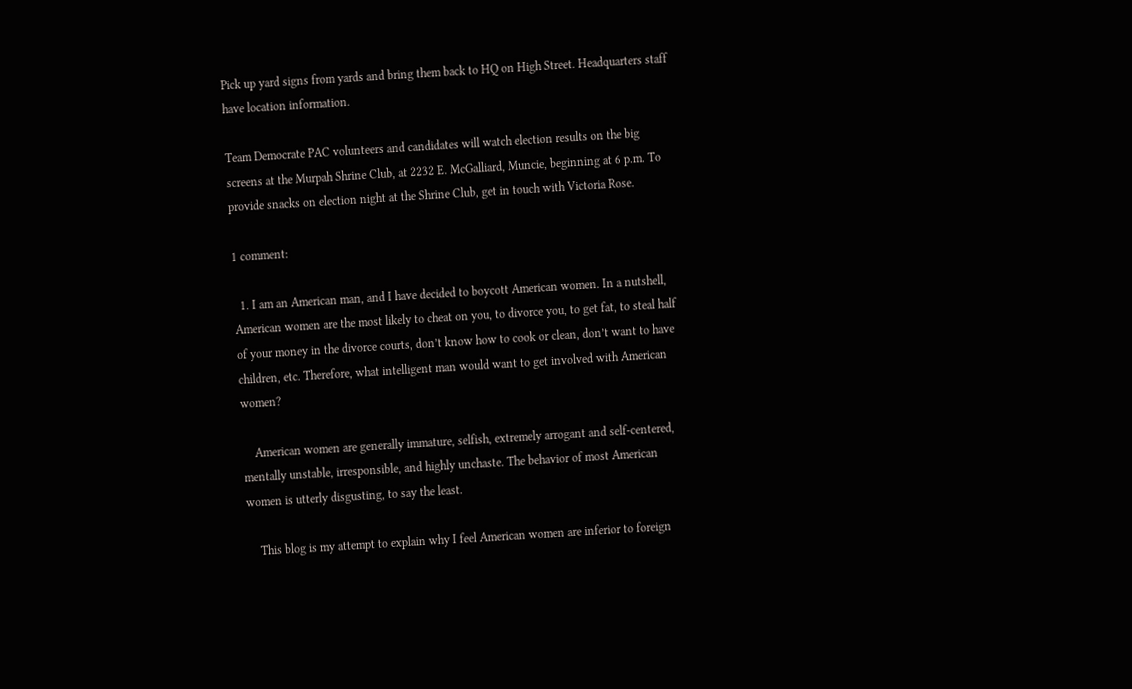Pick up yard signs from yards and bring them back to HQ on High Street. Headquarters staff have location information.

Team Democrate PAC volunteers and candidates will watch election results on the big screens at the Murpah Shrine Club, at 2232 E. McGalliard, Muncie, beginning at 6 p.m. To provide snacks on election night at the Shrine Club, get in touch with Victoria Rose.

1 comment:

  1. I am an American man, and I have decided to boycott American women. In a nutshell, American women are the most likely to cheat on you, to divorce you, to get fat, to steal half of your money in the divorce courts, don’t know how to cook or clean, don’t want to have children, etc. Therefore, what intelligent man would want to get involved with American women?

    American women are generally immature, selfish, extremely arrogant and self-centered, mentally unstable, irresponsible, and highly unchaste. The behavior of most American women is utterly disgusting, to say the least.

    This blog is my attempt to explain why I feel American women are inferior to foreign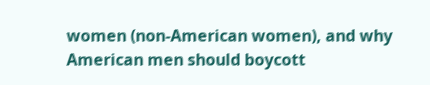women (non-American women), and why American men should boycott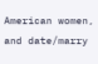American women, and date/marry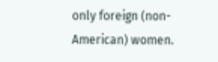only foreign (non-American) women.